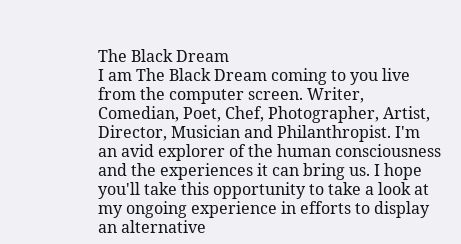The Black Dream
I am The Black Dream coming to you live from the computer screen. Writer, Comedian, Poet, Chef, Photographer, Artist, Director, Musician and Philanthropist. I'm an avid explorer of the human consciousness and the experiences it can bring us. I hope you'll take this opportunity to take a look at my ongoing experience in efforts to display an alternative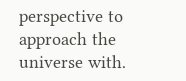perspective to approach the universe with.